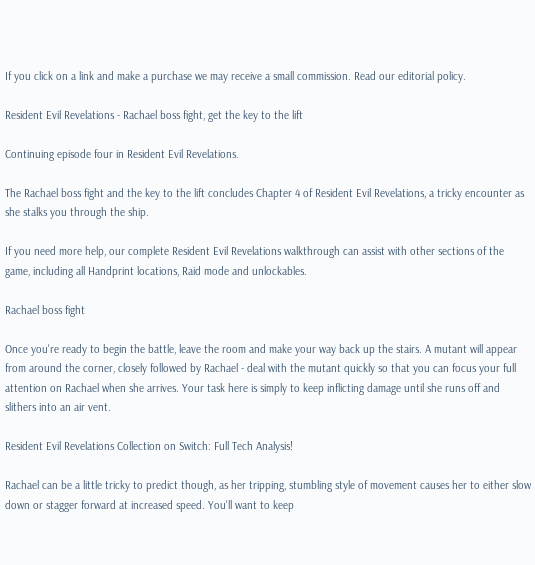If you click on a link and make a purchase we may receive a small commission. Read our editorial policy.

Resident Evil Revelations - Rachael boss fight, get the key to the lift

Continuing episode four in Resident Evil Revelations.

The Rachael boss fight and the key to the lift concludes Chapter 4 of Resident Evil Revelations, a tricky encounter as she stalks you through the ship.

If you need more help, our complete Resident Evil Revelations walkthrough can assist with other sections of the game, including all Handprint locations, Raid mode and unlockables.

Rachael boss fight

Once you're ready to begin the battle, leave the room and make your way back up the stairs. A mutant will appear from around the corner, closely followed by Rachael - deal with the mutant quickly so that you can focus your full attention on Rachael when she arrives. Your task here is simply to keep inflicting damage until she runs off and slithers into an air vent.

Resident Evil Revelations Collection on Switch: Full Tech Analysis!

Rachael can be a little tricky to predict though, as her tripping, stumbling style of movement causes her to either slow down or stagger forward at increased speed. You'll want to keep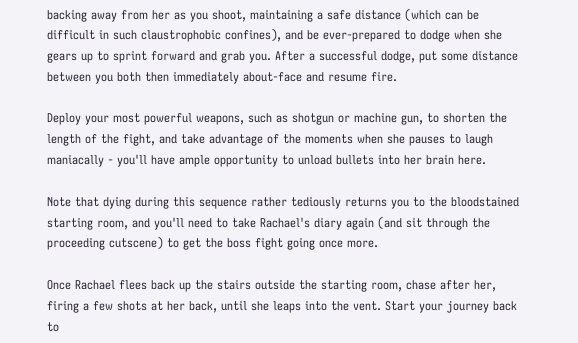backing away from her as you shoot, maintaining a safe distance (which can be difficult in such claustrophobic confines), and be ever-prepared to dodge when she gears up to sprint forward and grab you. After a successful dodge, put some distance between you both then immediately about-face and resume fire.

Deploy your most powerful weapons, such as shotgun or machine gun, to shorten the length of the fight, and take advantage of the moments when she pauses to laugh maniacally - you'll have ample opportunity to unload bullets into her brain here.

Note that dying during this sequence rather tediously returns you to the bloodstained starting room, and you'll need to take Rachael's diary again (and sit through the proceeding cutscene) to get the boss fight going once more.

Once Rachael flees back up the stairs outside the starting room, chase after her, firing a few shots at her back, until she leaps into the vent. Start your journey back to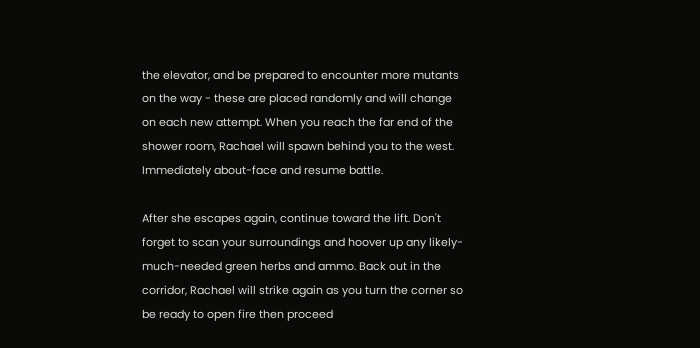the elevator, and be prepared to encounter more mutants on the way - these are placed randomly and will change on each new attempt. When you reach the far end of the shower room, Rachael will spawn behind you to the west. Immediately about-face and resume battle.

After she escapes again, continue toward the lift. Don't forget to scan your surroundings and hoover up any likely-much-needed green herbs and ammo. Back out in the corridor, Rachael will strike again as you turn the corner so be ready to open fire then proceed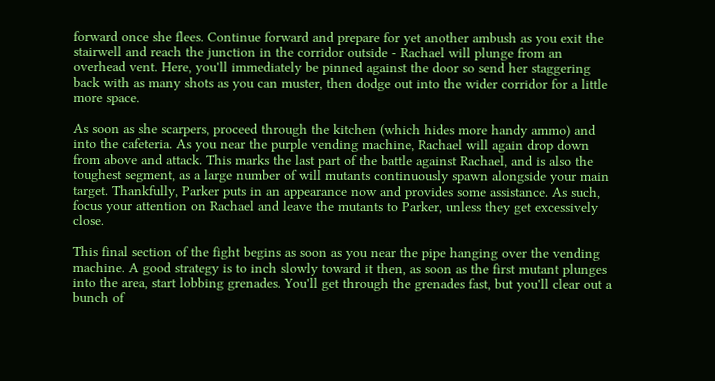forward once she flees. Continue forward and prepare for yet another ambush as you exit the stairwell and reach the junction in the corridor outside - Rachael will plunge from an overhead vent. Here, you'll immediately be pinned against the door so send her staggering back with as many shots as you can muster, then dodge out into the wider corridor for a little more space.

As soon as she scarpers, proceed through the kitchen (which hides more handy ammo) and into the cafeteria. As you near the purple vending machine, Rachael will again drop down from above and attack. This marks the last part of the battle against Rachael, and is also the toughest segment, as a large number of will mutants continuously spawn alongside your main target. Thankfully, Parker puts in an appearance now and provides some assistance. As such, focus your attention on Rachael and leave the mutants to Parker, unless they get excessively close.

This final section of the fight begins as soon as you near the pipe hanging over the vending machine. A good strategy is to inch slowly toward it then, as soon as the first mutant plunges into the area, start lobbing grenades. You'll get through the grenades fast, but you'll clear out a bunch of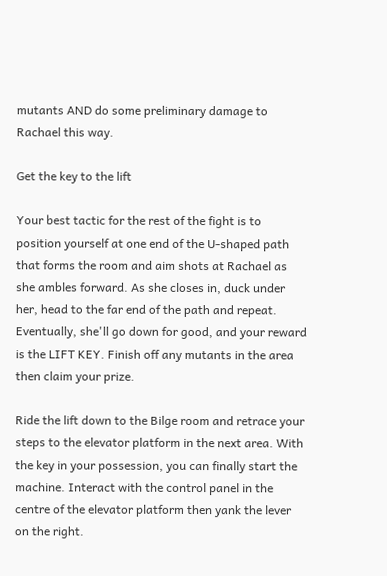mutants AND do some preliminary damage to Rachael this way.

Get the key to the lift

Your best tactic for the rest of the fight is to position yourself at one end of the U-shaped path that forms the room and aim shots at Rachael as she ambles forward. As she closes in, duck under her, head to the far end of the path and repeat. Eventually, she'll go down for good, and your reward is the LIFT KEY. Finish off any mutants in the area then claim your prize.

Ride the lift down to the Bilge room and retrace your steps to the elevator platform in the next area. With the key in your possession, you can finally start the machine. Interact with the control panel in the centre of the elevator platform then yank the lever on the right.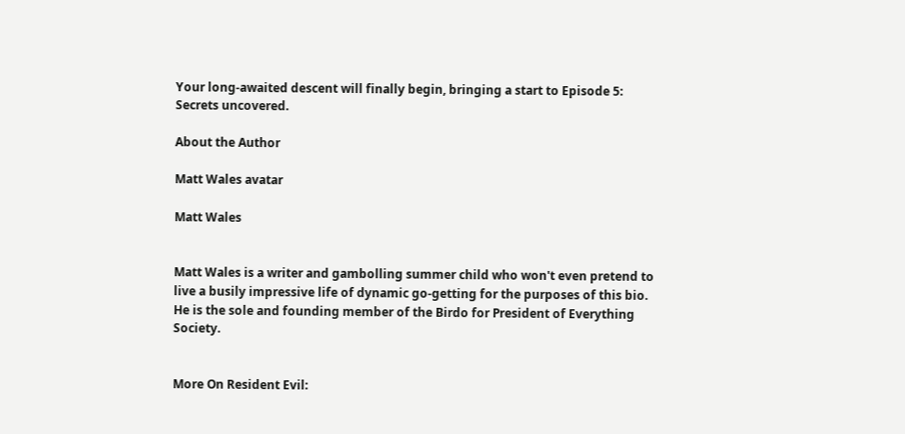Your long-awaited descent will finally begin, bringing a start to Episode 5: Secrets uncovered.

About the Author

Matt Wales avatar

Matt Wales


Matt Wales is a writer and gambolling summer child who won't even pretend to live a busily impressive life of dynamic go-getting for the purposes of this bio. He is the sole and founding member of the Birdo for President of Everything Society.


More On Resident Evil: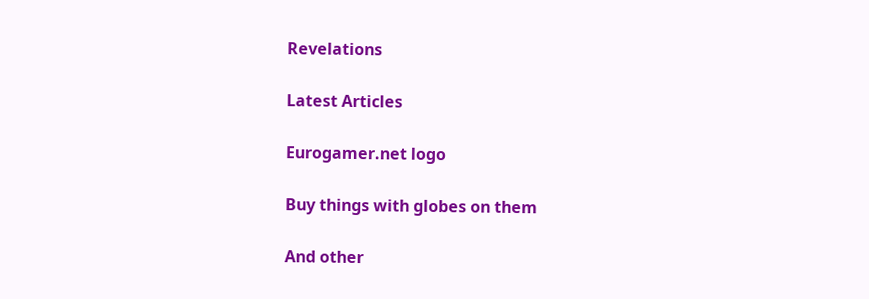Revelations

Latest Articles

Eurogamer.net logo

Buy things with globes on them

And other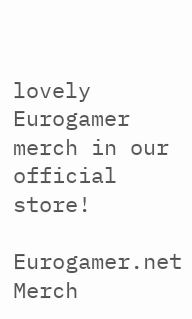lovely Eurogamer merch in our official store!

Eurogamer.net Merch